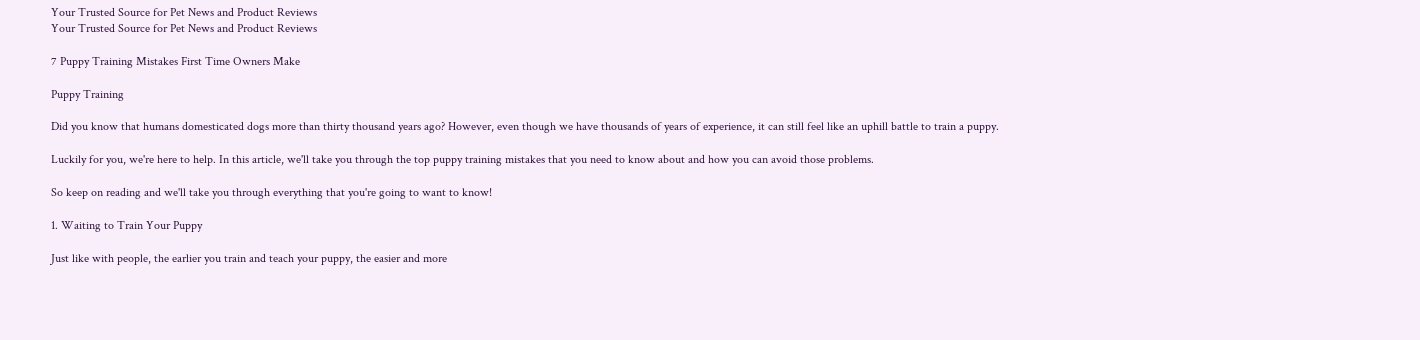Your Trusted Source for Pet News and Product Reviews
Your Trusted Source for Pet News and Product Reviews

7 Puppy Training Mistakes First Time Owners Make

Puppy Training

Did you know that humans domesticated dogs more than thirty thousand years ago? However, even though we have thousands of years of experience, it can still feel like an uphill battle to train a puppy.

Luckily for you, we're here to help. In this article, we'll take you through the top puppy training mistakes that you need to know about and how you can avoid those problems.

So keep on reading and we'll take you through everything that you're going to want to know!

1. Waiting to Train Your Puppy

Just like with people, the earlier you train and teach your puppy, the easier and more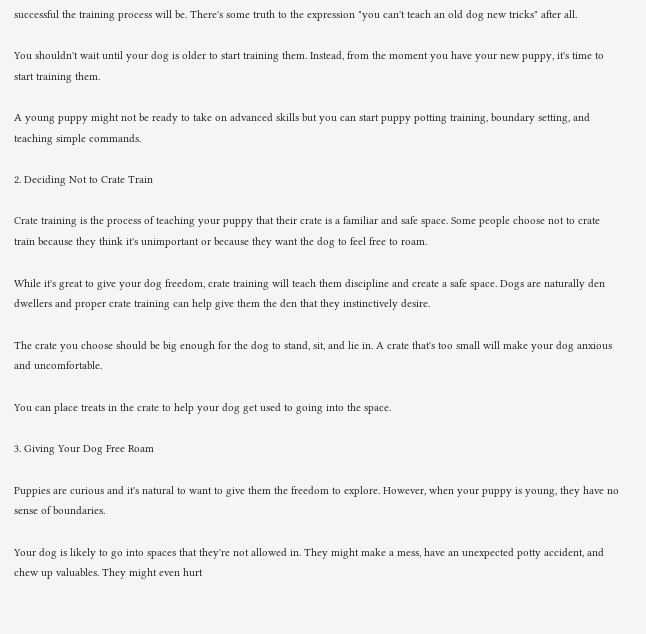successful the training process will be. There's some truth to the expression "you can't teach an old dog new tricks" after all.

You shouldn't wait until your dog is older to start training them. Instead, from the moment you have your new puppy, it's time to start training them.

A young puppy might not be ready to take on advanced skills but you can start puppy potting training, boundary setting, and teaching simple commands.

2. Deciding Not to Crate Train

Crate training is the process of teaching your puppy that their crate is a familiar and safe space. Some people choose not to crate train because they think it's unimportant or because they want the dog to feel free to roam.

While it's great to give your dog freedom, crate training will teach them discipline and create a safe space. Dogs are naturally den dwellers and proper crate training can help give them the den that they instinctively desire.

The crate you choose should be big enough for the dog to stand, sit, and lie in. A crate that's too small will make your dog anxious and uncomfortable.

You can place treats in the crate to help your dog get used to going into the space.

3. Giving Your Dog Free Roam

Puppies are curious and it's natural to want to give them the freedom to explore. However, when your puppy is young, they have no sense of boundaries.

Your dog is likely to go into spaces that they're not allowed in. They might make a mess, have an unexpected potty accident, and chew up valuables. They might even hurt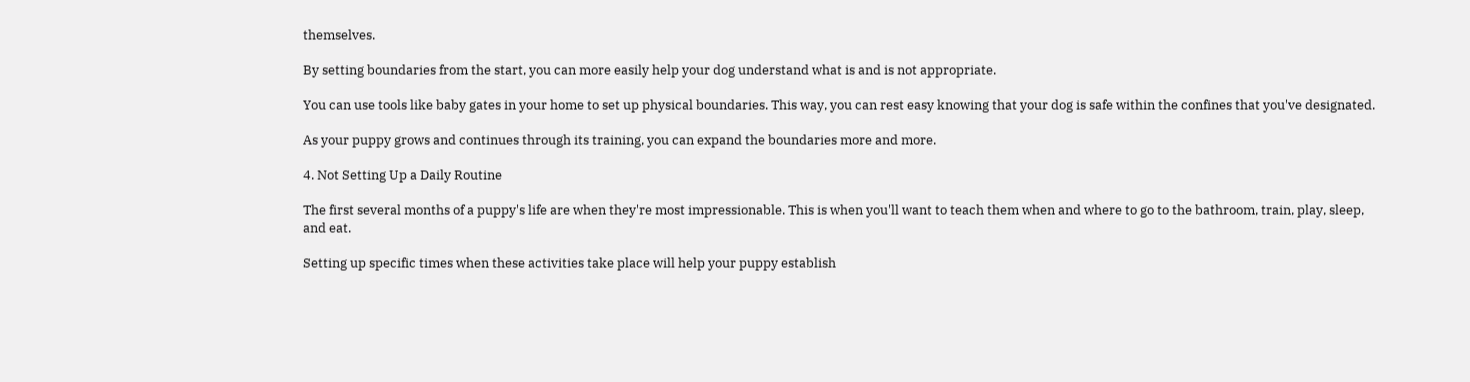themselves.

By setting boundaries from the start, you can more easily help your dog understand what is and is not appropriate.

You can use tools like baby gates in your home to set up physical boundaries. This way, you can rest easy knowing that your dog is safe within the confines that you've designated.

As your puppy grows and continues through its training, you can expand the boundaries more and more.

4. Not Setting Up a Daily Routine

The first several months of a puppy's life are when they're most impressionable. This is when you'll want to teach them when and where to go to the bathroom, train, play, sleep, and eat.

Setting up specific times when these activities take place will help your puppy establish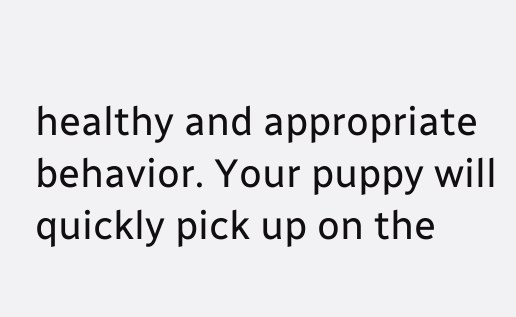healthy and appropriate behavior. Your puppy will quickly pick up on the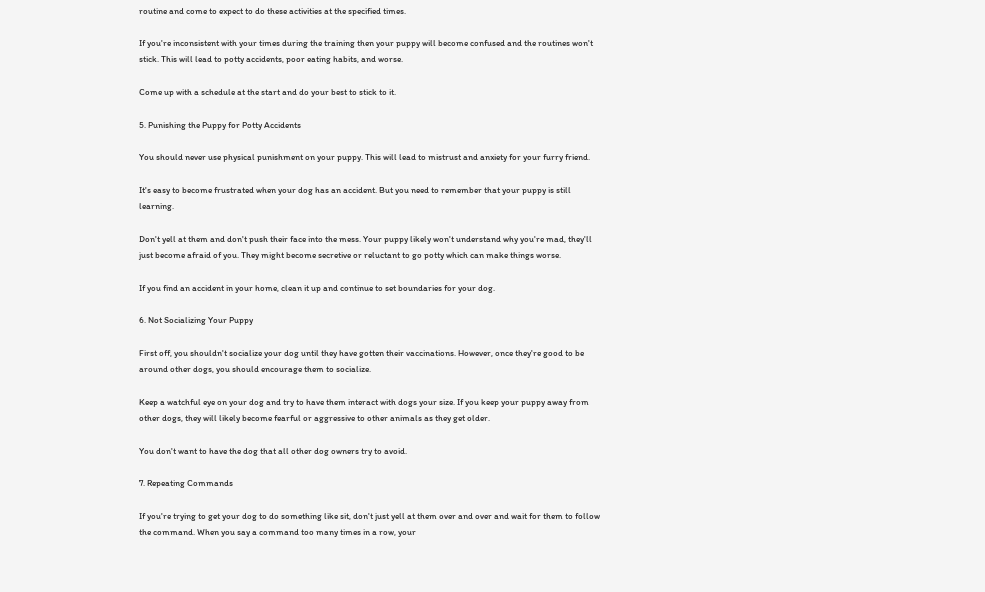routine and come to expect to do these activities at the specified times.

If you're inconsistent with your times during the training then your puppy will become confused and the routines won't stick. This will lead to potty accidents, poor eating habits, and worse.

Come up with a schedule at the start and do your best to stick to it.

5. Punishing the Puppy for Potty Accidents

You should never use physical punishment on your puppy. This will lead to mistrust and anxiety for your furry friend.

It's easy to become frustrated when your dog has an accident. But you need to remember that your puppy is still learning.

Don't yell at them and don't push their face into the mess. Your puppy likely won't understand why you're mad, they'll just become afraid of you. They might become secretive or reluctant to go potty which can make things worse.

If you find an accident in your home, clean it up and continue to set boundaries for your dog.

6. Not Socializing Your Puppy

First off, you shouldn't socialize your dog until they have gotten their vaccinations. However, once they're good to be around other dogs, you should encourage them to socialize.

Keep a watchful eye on your dog and try to have them interact with dogs your size. If you keep your puppy away from other dogs, they will likely become fearful or aggressive to other animals as they get older.

You don't want to have the dog that all other dog owners try to avoid.

7. Repeating Commands

If you're trying to get your dog to do something like sit, don't just yell at them over and over and wait for them to follow the command. When you say a command too many times in a row, your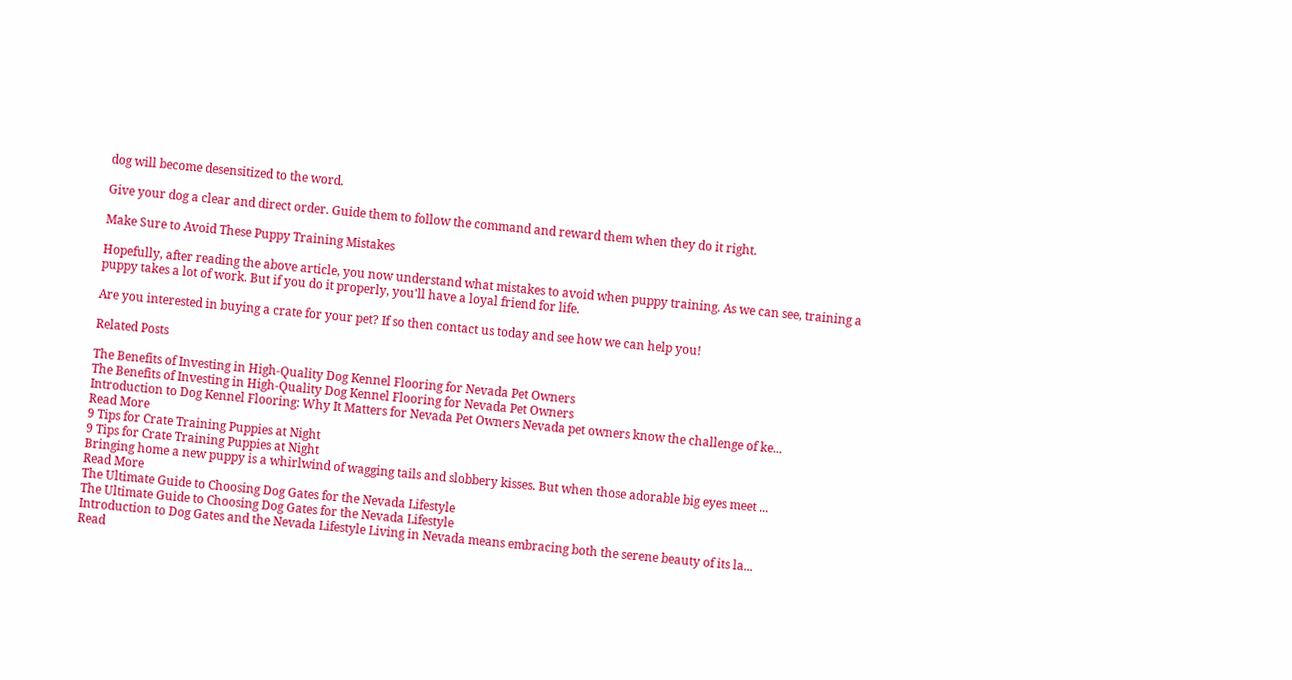dog will become desensitized to the word.

Give your dog a clear and direct order. Guide them to follow the command and reward them when they do it right.

Make Sure to Avoid These Puppy Training Mistakes

Hopefully, after reading the above article, you now understand what mistakes to avoid when puppy training. As we can see, training a puppy takes a lot of work. But if you do it properly, you'll have a loyal friend for life.

Are you interested in buying a crate for your pet? If so then contact us today and see how we can help you!

Related Posts

The Benefits of Investing in High-Quality Dog Kennel Flooring for Nevada Pet Owners
The Benefits of Investing in High-Quality Dog Kennel Flooring for Nevada Pet Owners
Introduction to Dog Kennel Flooring: Why It Matters for Nevada Pet Owners Nevada pet owners know the challenge of ke...
Read More
9 Tips for Crate Training Puppies at Night
9 Tips for Crate Training Puppies at Night
Bringing home a new puppy is a whirlwind of wagging tails and slobbery kisses. But when those adorable big eyes meet ...
Read More
The Ultimate Guide to Choosing Dog Gates for the Nevada Lifestyle
The Ultimate Guide to Choosing Dog Gates for the Nevada Lifestyle
Introduction to Dog Gates and the Nevada Lifestyle Living in Nevada means embracing both the serene beauty of its la...
Read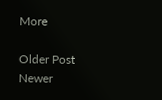More

Older Post Newer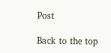Post

Back to the top